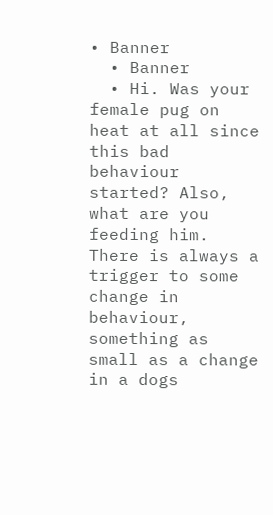• Banner
  • Banner
  • Hi. Was your female pug on heat at all since this bad behaviour started? Also, what are you feeding him. There is always a trigger to some change in behaviour, something as small as a change in a dogs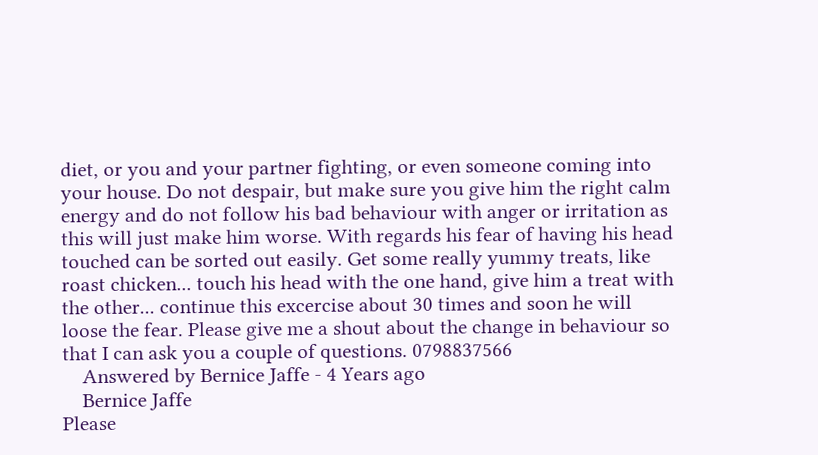diet, or you and your partner fighting, or even someone coming into your house. Do not despair, but make sure you give him the right calm energy and do not follow his bad behaviour with anger or irritation as this will just make him worse. With regards his fear of having his head touched can be sorted out easily. Get some really yummy treats, like roast chicken... touch his head with the one hand, give him a treat with the other... continue this excercise about 30 times and soon he will loose the fear. Please give me a shout about the change in behaviour so that I can ask you a couple of questions. 0798837566
    Answered by Bernice Jaffe - 4 Years ago
    Bernice Jaffe
Please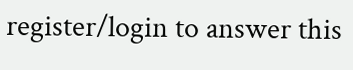register/login to answer this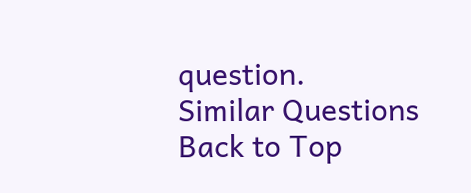question.
Similar Questions
Back to Top